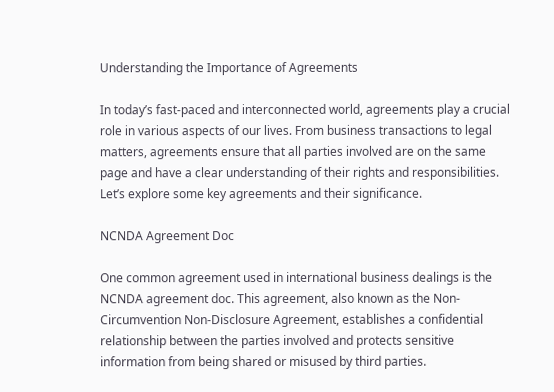Understanding the Importance of Agreements

In today’s fast-paced and interconnected world, agreements play a crucial role in various aspects of our lives. From business transactions to legal matters, agreements ensure that all parties involved are on the same page and have a clear understanding of their rights and responsibilities. Let’s explore some key agreements and their significance.

NCNDA Agreement Doc

One common agreement used in international business dealings is the NCNDA agreement doc. This agreement, also known as the Non-Circumvention Non-Disclosure Agreement, establishes a confidential relationship between the parties involved and protects sensitive information from being shared or misused by third parties.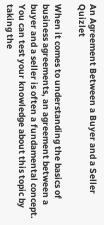An Agreement Between a Buyer and a Seller Quizlet

When it comes to understanding the basics of business agreements, an agreement between a buyer and a seller is often a fundamental concept. You can test your knowledge about this topic by taking the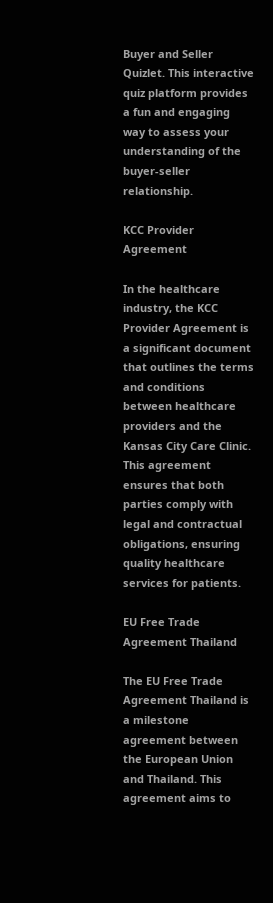Buyer and Seller Quizlet. This interactive quiz platform provides a fun and engaging way to assess your understanding of the buyer-seller relationship.

KCC Provider Agreement

In the healthcare industry, the KCC Provider Agreement is a significant document that outlines the terms and conditions between healthcare providers and the Kansas City Care Clinic. This agreement ensures that both parties comply with legal and contractual obligations, ensuring quality healthcare services for patients.

EU Free Trade Agreement Thailand

The EU Free Trade Agreement Thailand is a milestone agreement between the European Union and Thailand. This agreement aims to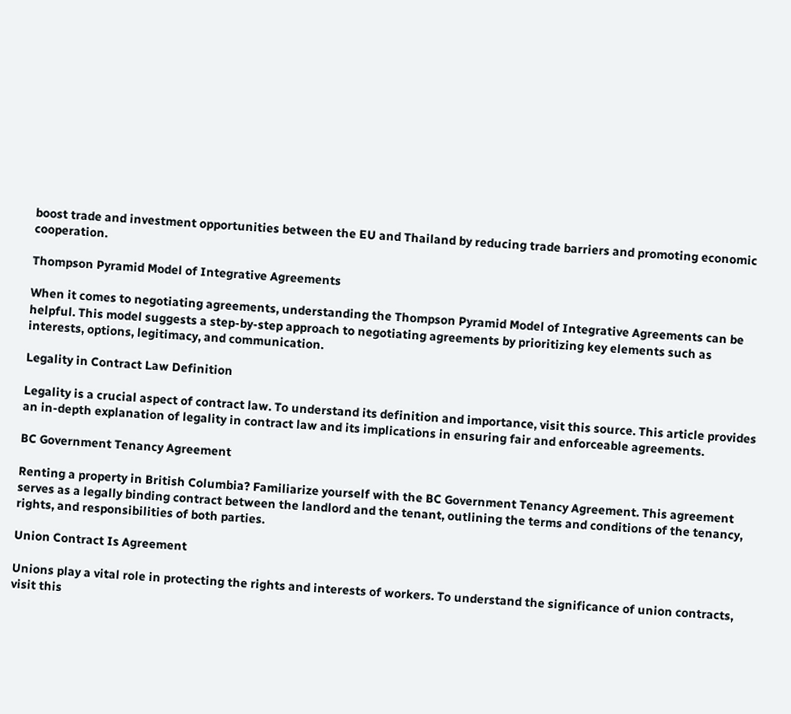boost trade and investment opportunities between the EU and Thailand by reducing trade barriers and promoting economic cooperation.

Thompson Pyramid Model of Integrative Agreements

When it comes to negotiating agreements, understanding the Thompson Pyramid Model of Integrative Agreements can be helpful. This model suggests a step-by-step approach to negotiating agreements by prioritizing key elements such as interests, options, legitimacy, and communication.

Legality in Contract Law Definition

Legality is a crucial aspect of contract law. To understand its definition and importance, visit this source. This article provides an in-depth explanation of legality in contract law and its implications in ensuring fair and enforceable agreements.

BC Government Tenancy Agreement

Renting a property in British Columbia? Familiarize yourself with the BC Government Tenancy Agreement. This agreement serves as a legally binding contract between the landlord and the tenant, outlining the terms and conditions of the tenancy, rights, and responsibilities of both parties.

Union Contract Is Agreement

Unions play a vital role in protecting the rights and interests of workers. To understand the significance of union contracts, visit this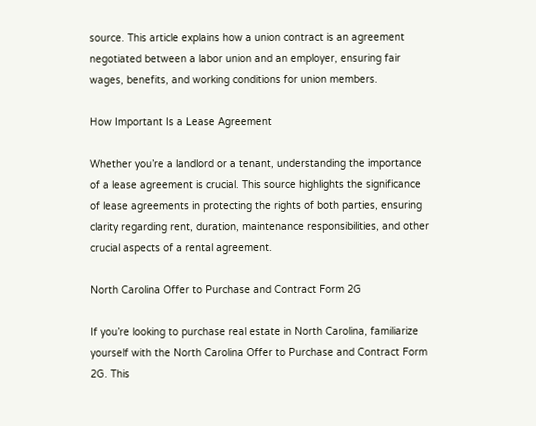source. This article explains how a union contract is an agreement negotiated between a labor union and an employer, ensuring fair wages, benefits, and working conditions for union members.

How Important Is a Lease Agreement

Whether you’re a landlord or a tenant, understanding the importance of a lease agreement is crucial. This source highlights the significance of lease agreements in protecting the rights of both parties, ensuring clarity regarding rent, duration, maintenance responsibilities, and other crucial aspects of a rental agreement.

North Carolina Offer to Purchase and Contract Form 2G

If you’re looking to purchase real estate in North Carolina, familiarize yourself with the North Carolina Offer to Purchase and Contract Form 2G. This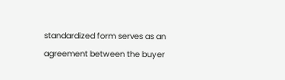standardized form serves as an agreement between the buyer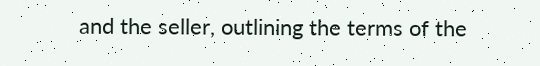and the seller, outlining the terms of the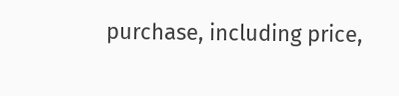purchase, including price,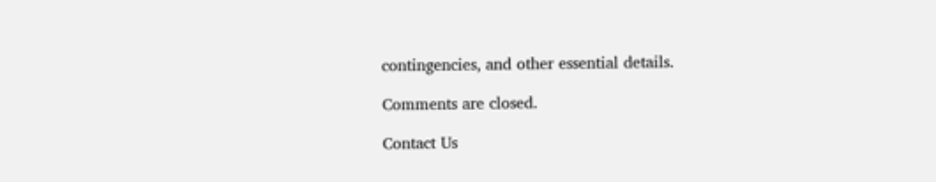contingencies, and other essential details.

Comments are closed.

Contact Us